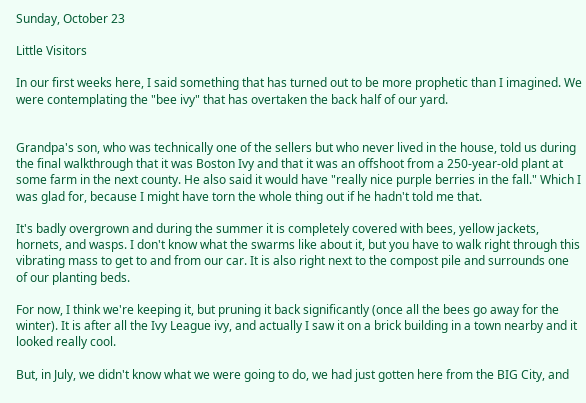Sunday, October 23

Little Visitors

In our first weeks here, I said something that has turned out to be more prophetic than I imagined. We were contemplating the "bee ivy" that has overtaken the back half of our yard.


Grandpa's son, who was technically one of the sellers but who never lived in the house, told us during the final walkthrough that it was Boston Ivy and that it was an offshoot from a 250-year-old plant at some farm in the next county. He also said it would have "really nice purple berries in the fall." Which I was glad for, because I might have torn the whole thing out if he hadn't told me that.

It's badly overgrown and during the summer it is completely covered with bees, yellow jackets, hornets, and wasps. I don't know what the swarms like about it, but you have to walk right through this vibrating mass to get to and from our car. It is also right next to the compost pile and surrounds one of our planting beds.

For now, I think we're keeping it, but pruning it back significantly (once all the bees go away for the winter). It is after all the Ivy League ivy, and actually I saw it on a brick building in a town nearby and it looked really cool.

But, in July, we didn't know what we were going to do, we had just gotten here from the BIG City, and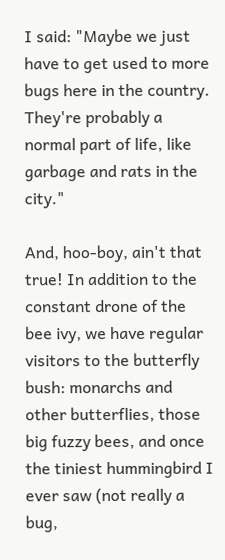I said: "Maybe we just have to get used to more bugs here in the country. They're probably a normal part of life, like garbage and rats in the city."

And, hoo-boy, ain't that true! In addition to the constant drone of the bee ivy, we have regular visitors to the butterfly bush: monarchs and other butterflies, those big fuzzy bees, and once the tiniest hummingbird I ever saw (not really a bug,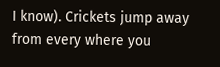I know). Crickets jump away from every where you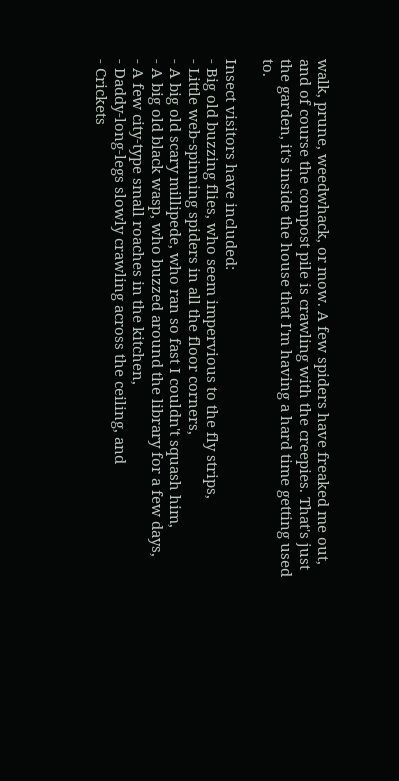walk, prune, weedwhack, or mow. A few spiders have freaked me out, and of course the compost pile is crawling with the creepies. That's just the garden, it's inside the house that I'm having a hard time getting used to.

Insect visitors have included:
- Big old buzzing flies, who seem impervious to the fly strips,
- Little web-spinning spiders in all the floor corners,
- A big old scary millipede, who ran so fast I couldn't squash him,
- A big old black wasp, who buzzed around the library for a few days,
- A few city-type small roaches in the kitchen,
- Daddy-long-legs slowly crawling across the ceiling, and
- Crickets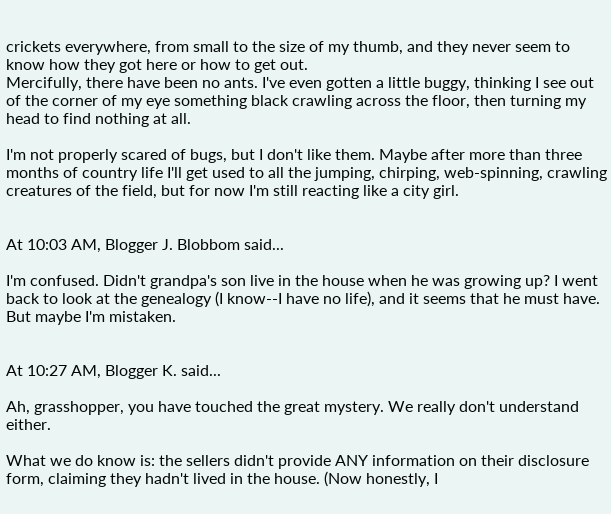crickets everywhere, from small to the size of my thumb, and they never seem to know how they got here or how to get out.
Mercifully, there have been no ants. I've even gotten a little buggy, thinking I see out of the corner of my eye something black crawling across the floor, then turning my head to find nothing at all.

I'm not properly scared of bugs, but I don't like them. Maybe after more than three months of country life I'll get used to all the jumping, chirping, web-spinning, crawling creatures of the field, but for now I'm still reacting like a city girl.


At 10:03 AM, Blogger J. Blobbom said...

I'm confused. Didn't grandpa's son live in the house when he was growing up? I went back to look at the genealogy (I know--I have no life), and it seems that he must have. But maybe I'm mistaken.


At 10:27 AM, Blogger K. said...

Ah, grasshopper, you have touched the great mystery. We really don't understand either.

What we do know is: the sellers didn't provide ANY information on their disclosure form, claiming they hadn't lived in the house. (Now honestly, I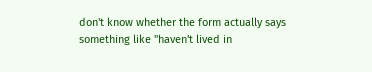don't know whether the form actually says something like "haven't lived in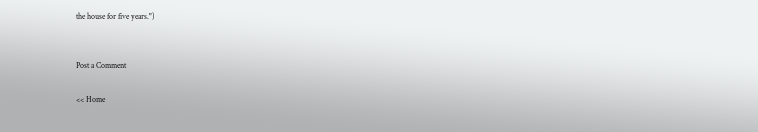the house for five years.")


Post a Comment

<< Home